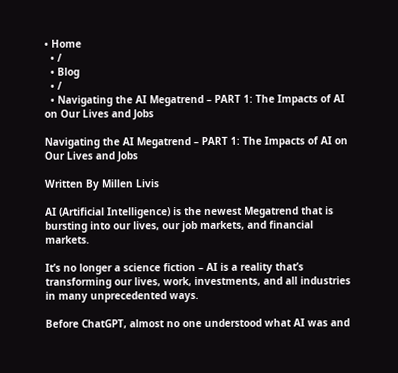• Home
  • /
  • Blog
  • /
  • Navigating the AI Megatrend – PART 1: The Impacts of AI on Our Lives and Jobs

Navigating the AI Megatrend – PART 1: The Impacts of AI on Our Lives and Jobs

Written By Millen Livis

AI (Artificial Intelligence) is the newest Megatrend that is bursting into our lives, our job markets, and financial markets.

It’s no longer a science fiction – AI is a reality that’s transforming our lives, work, investments, and all industries in many unprecedented ways.

Before ChatGPT, almost no one understood what AI was and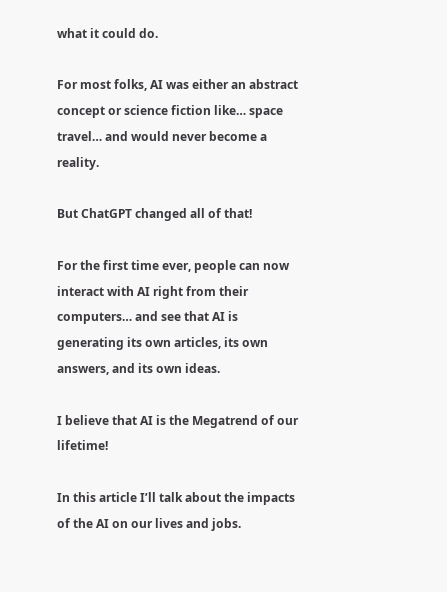what it could do.

For most folks, AI was either an abstract concept or science fiction like… space travel… and would never become a reality.

But ChatGPT changed all of that!

For the first time ever, people can now interact with AI right from their computers… and see that AI is generating its own articles, its own answers, and its own ideas.

I believe that AI is the Megatrend of our lifetime!

In this article I’ll talk about the impacts of the AI on our lives and jobs.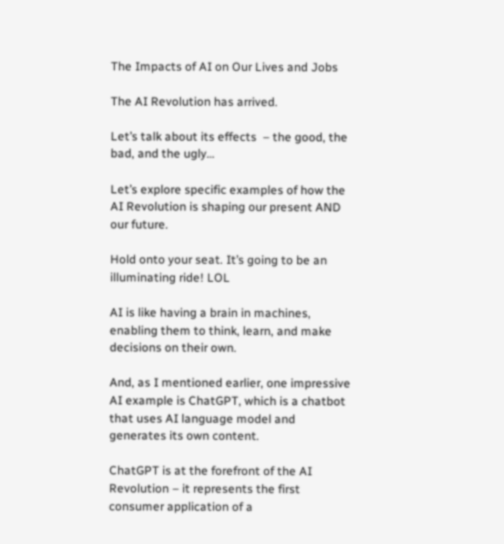The Impacts of AI on Our Lives and Jobs

The AI Revolution has arrived.

Let’s talk about its effects  – the good, the bad, and the ugly…

Let’s explore specific examples of how the AI Revolution is shaping our present AND our future.

Hold onto your seat. It’s going to be an illuminating ride! LOL

AI is like having a brain in machines, enabling them to think, learn, and make decisions on their own.

And, as I mentioned earlier, one impressive AI example is ChatGPT, which is a chatbot that uses AI language model and generates its own content.

ChatGPT is at the forefront of the AI Revolution – it represents the first consumer application of a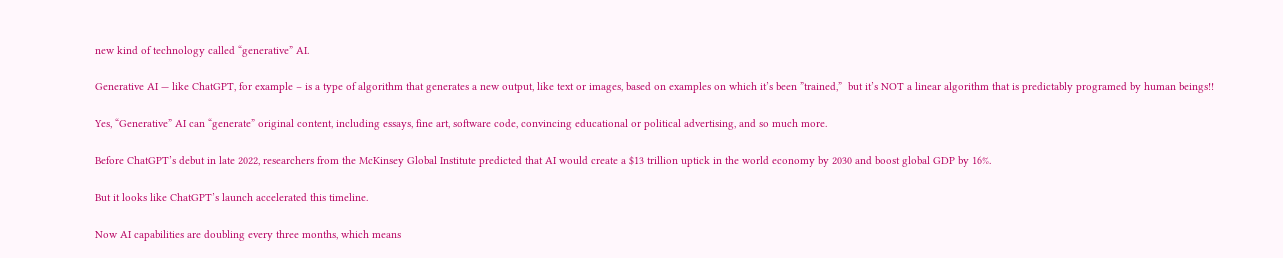new kind of technology called “generative” AI.

Generative AI — like ChatGPT, for example – is a type of algorithm that generates a new output, like text or images, based on examples on which it’s been ”trained,”  but it’s NOT a linear algorithm that is predictably programed by human beings!!

Yes, “Generative” AI can “generate” original content, including essays, fine art, software code, convincing educational or political advertising, and so much more.

Before ChatGPT’s debut in late 2022, researchers from the McKinsey Global Institute predicted that AI would create a $13 trillion uptick in the world economy by 2030 and boost global GDP by 16%.

But it looks like ChatGPT’s launch accelerated this timeline.

Now AI capabilities are doubling every three months, which means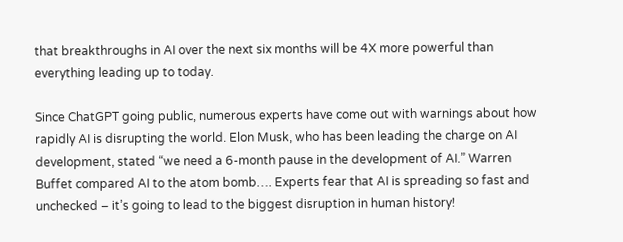that breakthroughs in AI over the next six months will be 4X more powerful than everything leading up to today.

Since ChatGPT going public, numerous experts have come out with warnings about how rapidly AI is disrupting the world. Elon Musk, who has been leading the charge on AI development, stated “we need a 6-month pause in the development of AI.” Warren Buffet compared AI to the atom bomb…. Experts fear that AI is spreading so fast and unchecked – it’s going to lead to the biggest disruption in human history!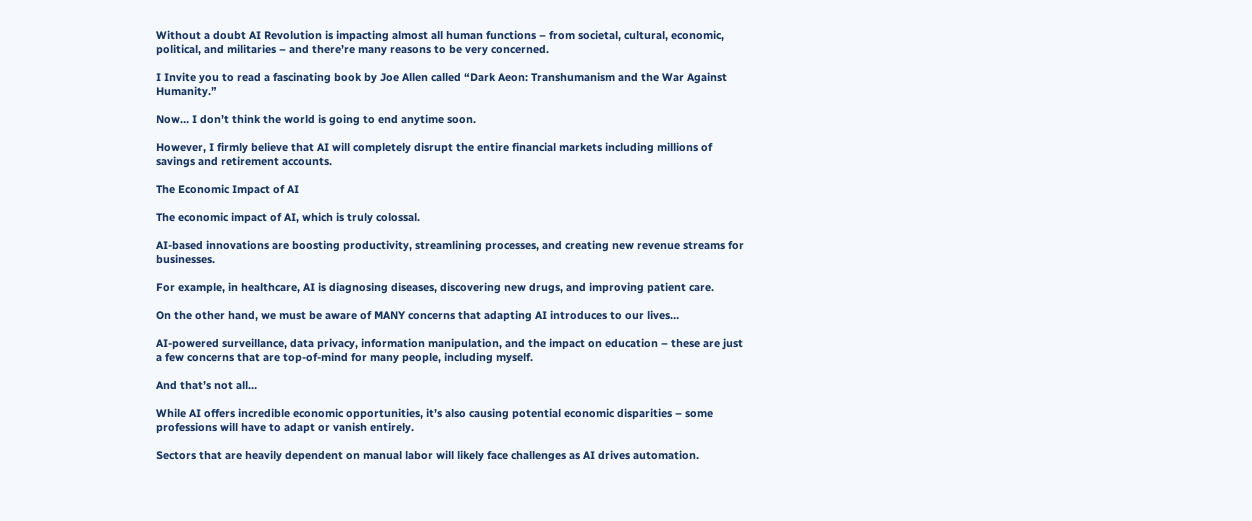Without a doubt AI Revolution is impacting almost all human functions – from societal, cultural, economic, political, and militaries – and there’re many reasons to be very concerned.

I Invite you to read a fascinating book by Joe Allen called “Dark Aeon: Transhumanism and the War Against Humanity.”

Now… I don’t think the world is going to end anytime soon.

However, I firmly believe that AI will completely disrupt the entire financial markets including millions of savings and retirement accounts.

The Economic Impact of AI

The economic impact of AI, which is truly colossal.

AI-based innovations are boosting productivity, streamlining processes, and creating new revenue streams for businesses.

For example, in healthcare, AI is diagnosing diseases, discovering new drugs, and improving patient care.

On the other hand, we must be aware of MANY concerns that adapting AI introduces to our lives…

AI-powered surveillance, data privacy, information manipulation, and the impact on education – these are just a few concerns that are top-of-mind for many people, including myself.

And that’s not all…

While AI offers incredible economic opportunities, it’s also causing potential economic disparities – some professions will have to adapt or vanish entirely.

Sectors that are heavily dependent on manual labor will likely face challenges as AI drives automation.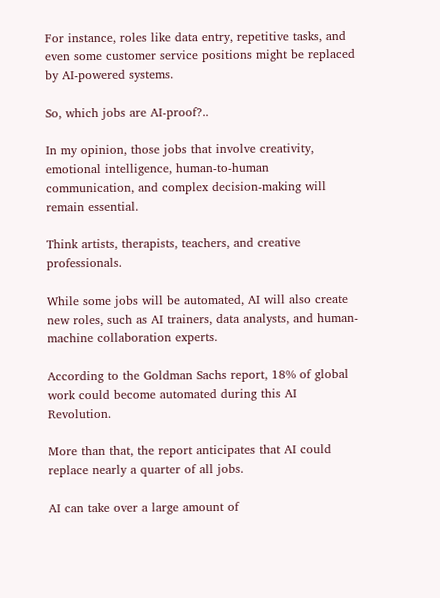For instance, roles like data entry, repetitive tasks, and even some customer service positions might be replaced by AI-powered systems.

So, which jobs are AI-proof?..

In my opinion, those jobs that involve creativity, emotional intelligence, human-to-human communication, and complex decision-making will remain essential.

Think artists, therapists, teachers, and creative professionals.

While some jobs will be automated, AI will also create new roles, such as AI trainers, data analysts, and human-machine collaboration experts.

According to the Goldman Sachs report, 18% of global work could become automated during this AI Revolution.

More than that, the report anticipates that AI could replace nearly a quarter of all jobs.

AI can take over a large amount of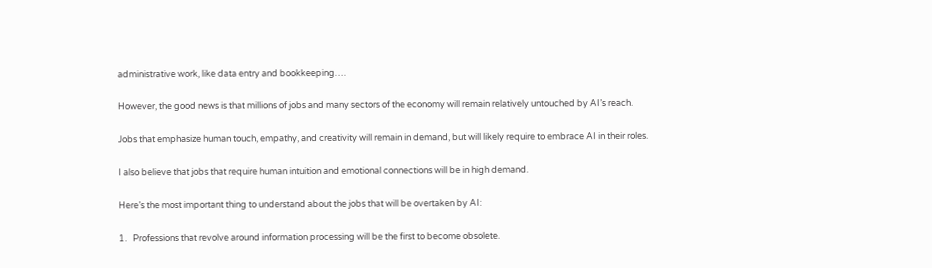administrative work, like data entry and bookkeeping….

However, the good news is that millions of jobs and many sectors of the economy will remain relatively untouched by AI’s reach.

Jobs that emphasize human touch, empathy, and creativity will remain in demand, but will likely require to embrace AI in their roles.

I also believe that jobs that require human intuition and emotional connections will be in high demand.

Here’s the most important thing to understand about the jobs that will be overtaken by AI:

1.   Professions that revolve around information processing will be the first to become obsolete.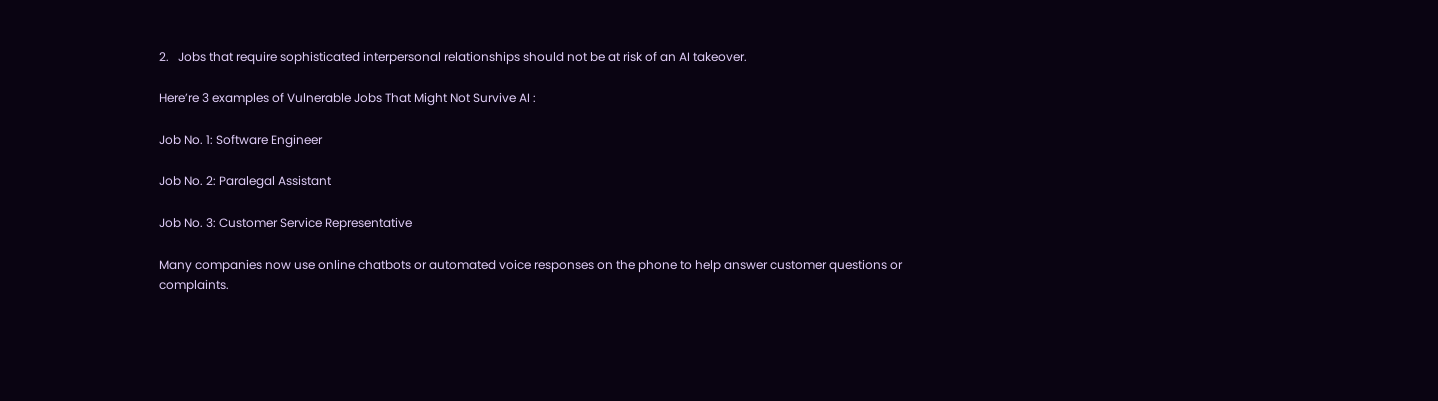2.   Jobs that require sophisticated interpersonal relationships should not be at risk of an AI takeover.

Here’re 3 examples of Vulnerable Jobs That Might Not Survive AI :

Job No. 1: Software Engineer

Job No. 2: Paralegal Assistant

Job No. 3: Customer Service Representative

Many companies now use online chatbots or automated voice responses on the phone to help answer customer questions or complaints.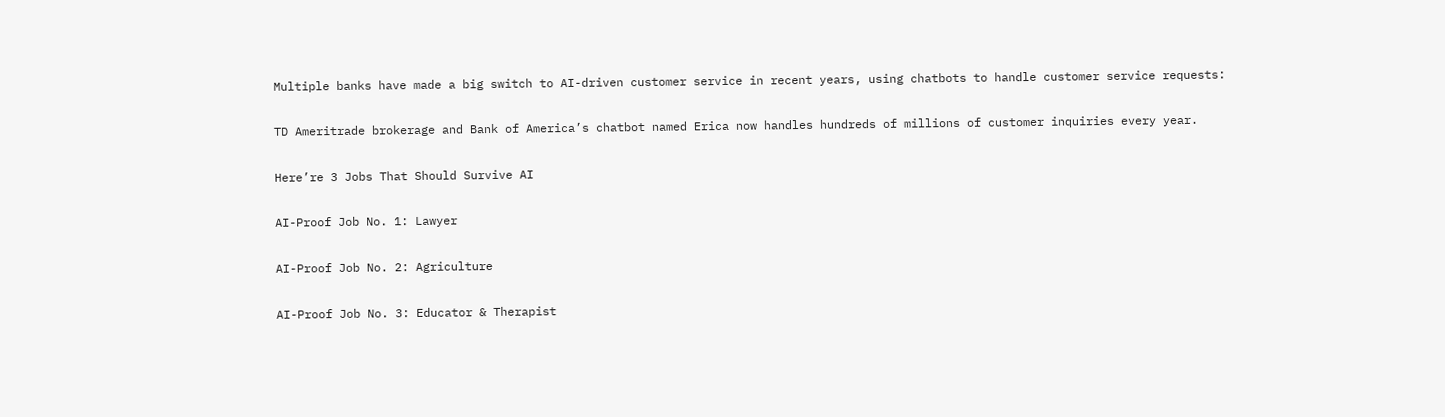Multiple banks have made a big switch to AI-driven customer service in recent years, using chatbots to handle customer service requests:

TD Ameritrade brokerage and Bank of America’s chatbot named Erica now handles hundreds of millions of customer inquiries every year.

Here’re 3 Jobs That Should Survive AI

AI-Proof Job No. 1: Lawyer

AI-Proof Job No. 2: Agriculture

AI-Proof Job No. 3: Educator & Therapist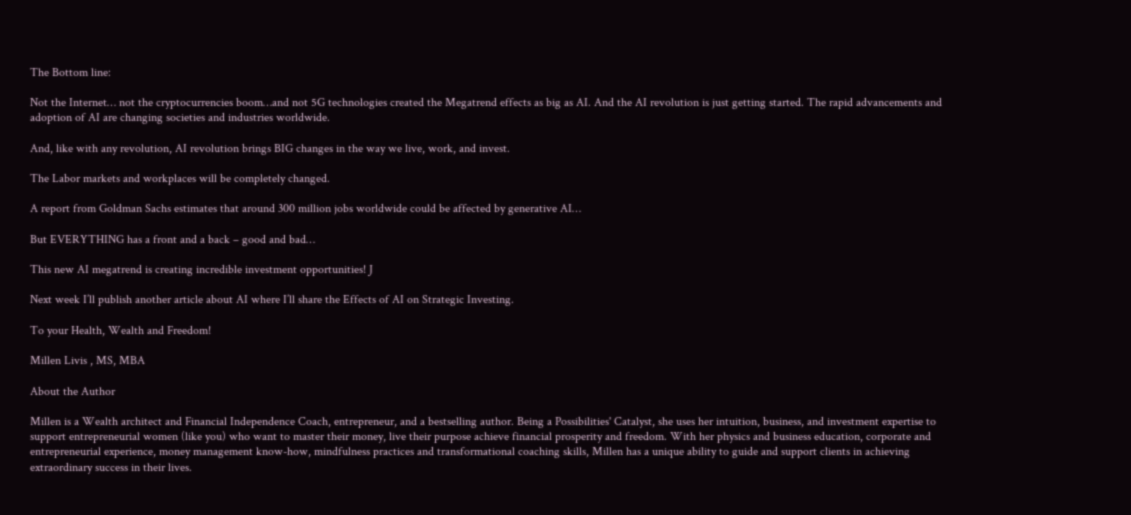The Bottom line:

Not the Internet… not the cryptocurrencies boom…and not 5G technologies created the Megatrend effects as big as AI. And the AI revolution is just getting started. The rapid advancements and adoption of AI are changing societies and industries worldwide.

And, like with any revolution, AI revolution brings BIG changes in the way we live, work, and invest.

The Labor markets and workplaces will be completely changed.

A report from Goldman Sachs estimates that around 300 million jobs worldwide could be affected by generative AI…

But EVERYTHING has a front and a back – good and bad…

This new AI megatrend is creating incredible investment opportunities! J

Next week I’ll publish another article about AI where I’ll share the Effects of AI on Strategic Investing.

To your Health, Wealth and Freedom!

Millen Livis , MS, MBA

About the Author

Millen is a Wealth architect and Financial Independence Coach, entrepreneur, and a bestselling author. Being a Possibilities' Catalyst, she uses her intuition, business, and investment expertise to support entrepreneurial women (like you) who want to master their money, live their purpose achieve financial prosperity and freedom. With her physics and business education, corporate and entrepreneurial experience, money management know-how, mindfulness practices and transformational coaching skills, Millen has a unique ability to guide and support clients in achieving extraordinary success in their lives.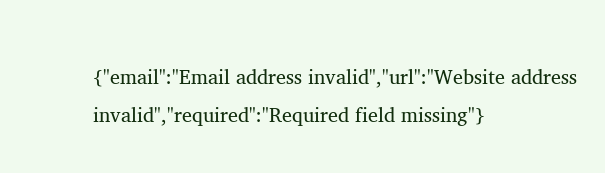{"email":"Email address invalid","url":"Website address invalid","required":"Required field missing"}